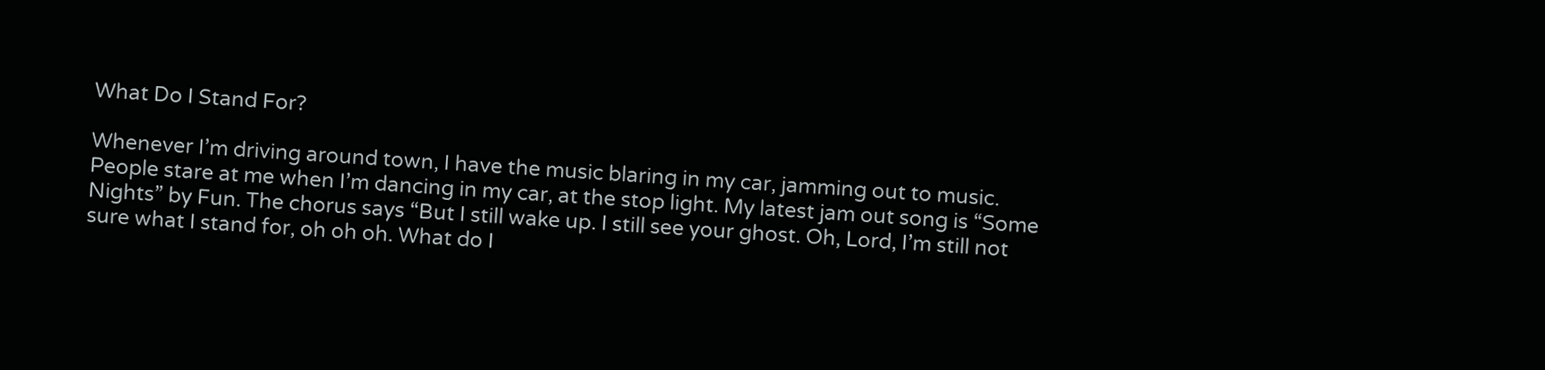What Do I Stand For?

Whenever I’m driving around town, I have the music blaring in my car, jamming out to music. People stare at me when I’m dancing in my car, at the stop light. My latest jam out song is “Some Nights” by Fun. The chorus says “But I still wake up. I still see your ghost. Oh, Lord, I’m still not sure what I stand for, oh oh oh. What do I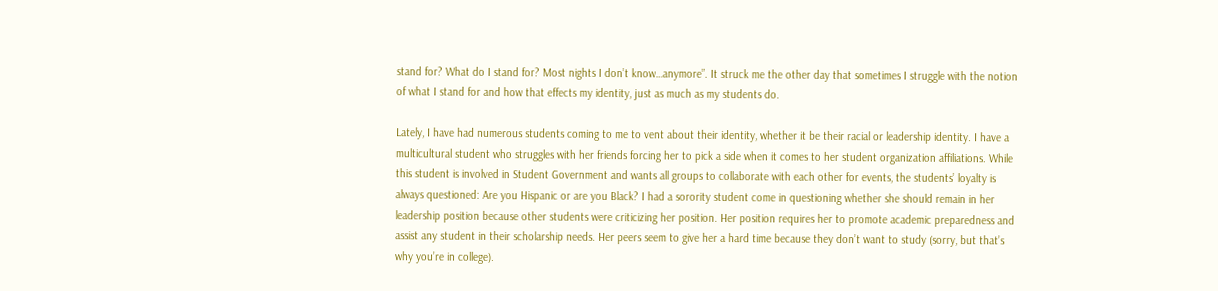stand for? What do I stand for? Most nights I don’t know…anymore”. It struck me the other day that sometimes I struggle with the notion of what I stand for and how that effects my identity, just as much as my students do.

Lately, I have had numerous students coming to me to vent about their identity, whether it be their racial or leadership identity. I have a multicultural student who struggles with her friends forcing her to pick a side when it comes to her student organization affiliations. While this student is involved in Student Government and wants all groups to collaborate with each other for events, the students’ loyalty is always questioned: Are you Hispanic or are you Black? I had a sorority student come in questioning whether she should remain in her leadership position because other students were criticizing her position. Her position requires her to promote academic preparedness and assist any student in their scholarship needs. Her peers seem to give her a hard time because they don’t want to study (sorry, but that’s why you’re in college).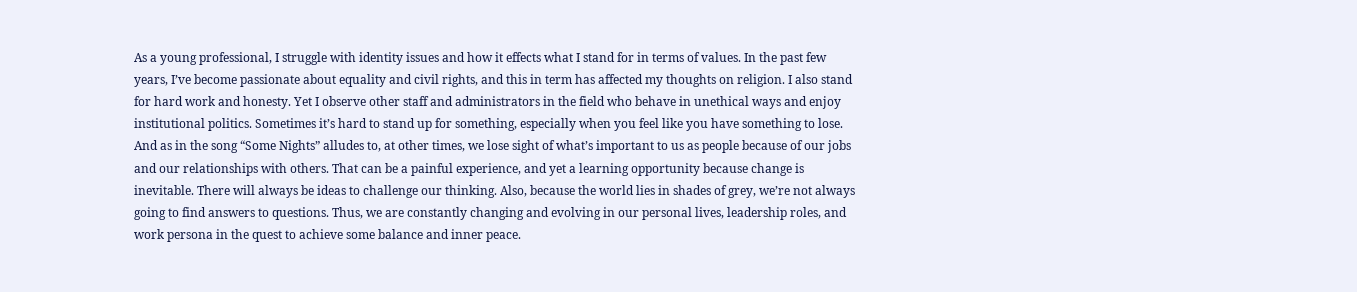As a young professional, I struggle with identity issues and how it effects what I stand for in terms of values. In the past few years, I’ve become passionate about equality and civil rights, and this in term has affected my thoughts on religion. I also stand for hard work and honesty. Yet I observe other staff and administrators in the field who behave in unethical ways and enjoy institutional politics. Sometimes it’s hard to stand up for something, especially when you feel like you have something to lose. And as in the song “Some Nights” alludes to, at other times, we lose sight of what’s important to us as people because of our jobs and our relationships with others. That can be a painful experience, and yet a learning opportunity because change is inevitable. There will always be ideas to challenge our thinking. Also, because the world lies in shades of grey, we’re not always going to find answers to questions. Thus, we are constantly changing and evolving in our personal lives, leadership roles, and work persona in the quest to achieve some balance and inner peace.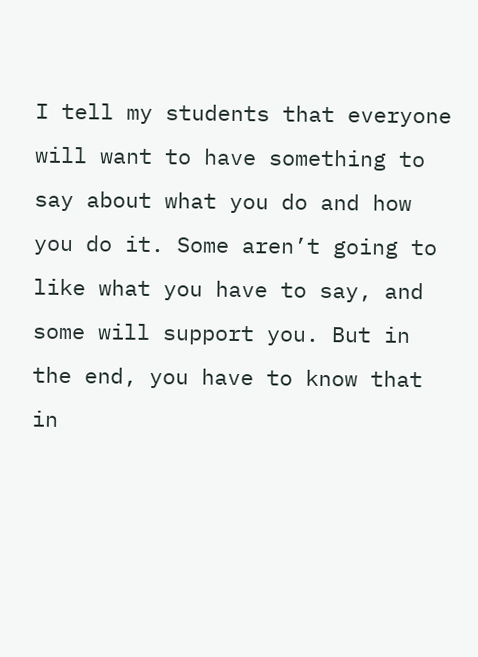I tell my students that everyone will want to have something to say about what you do and how you do it. Some aren’t going to like what you have to say, and some will support you. But in the end, you have to know that in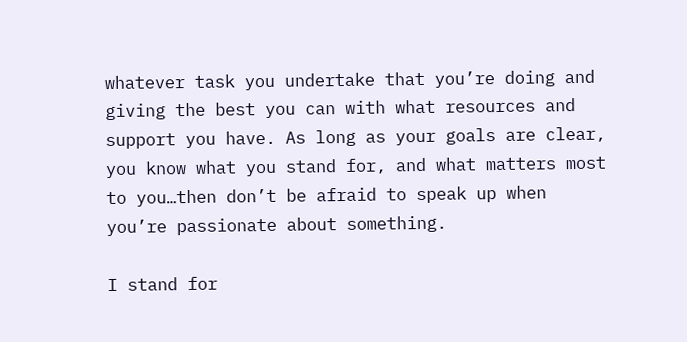whatever task you undertake that you’re doing and giving the best you can with what resources and support you have. As long as your goals are clear, you know what you stand for, and what matters most to you…then don’t be afraid to speak up when you’re passionate about something.

I stand for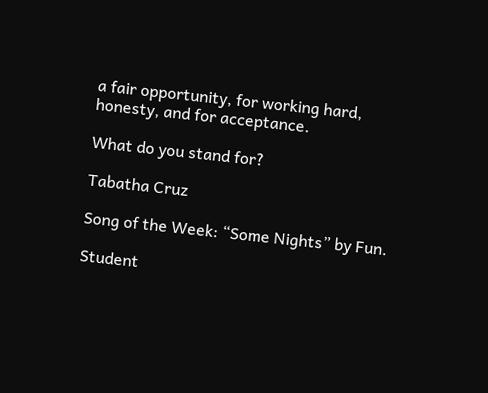a fair opportunity, for working hard, honesty, and for acceptance.

What do you stand for?

Tabatha Cruz

Song of the Week: “Some Nights” by Fun.

Student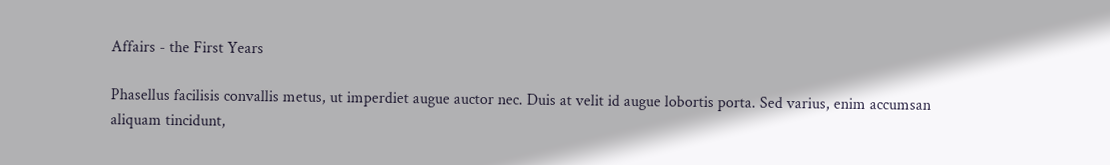Affairs - the First Years

Phasellus facilisis convallis metus, ut imperdiet augue auctor nec. Duis at velit id augue lobortis porta. Sed varius, enim accumsan aliquam tincidunt,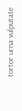tortor urna vulputate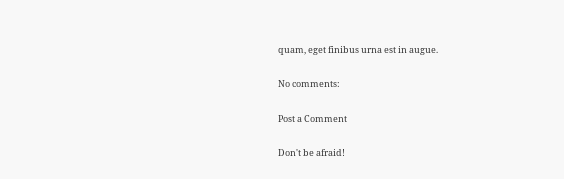quam, eget finibus urna est in augue.

No comments:

Post a Comment

Don't be afraid!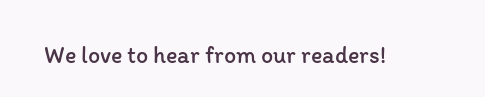We love to hear from our readers!